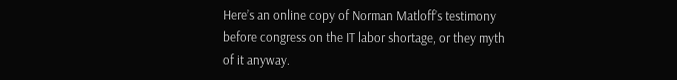Here’s an online copy of Norman Matloff’s testimony before congress on the IT labor shortage, or they myth of it anyway.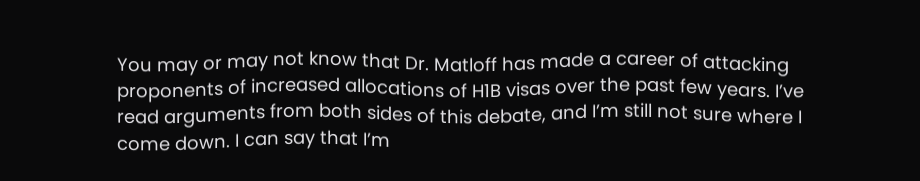You may or may not know that Dr. Matloff has made a career of attacking proponents of increased allocations of H1B visas over the past few years. I’ve read arguments from both sides of this debate, and I’m still not sure where I come down. I can say that I’m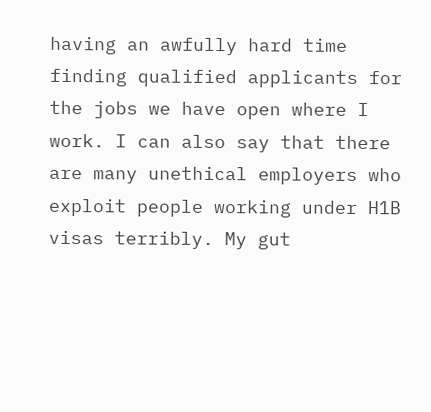having an awfully hard time finding qualified applicants for the jobs we have open where I work. I can also say that there are many unethical employers who exploit people working under H1B visas terribly. My gut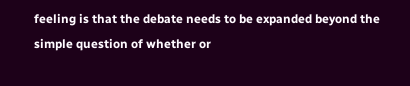feeling is that the debate needs to be expanded beyond the simple question of whether or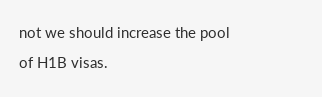not we should increase the pool of H1B visas.